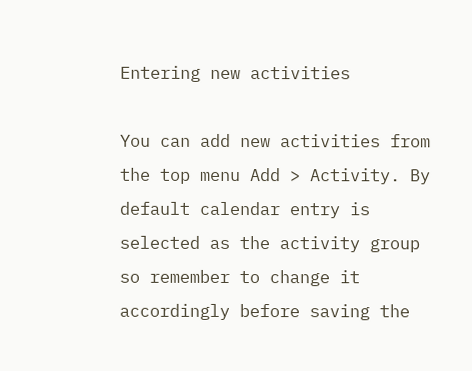Entering new activities

You can add new activities from the top menu Add > Activity. By default calendar entry is selected as the activity group so remember to change it accordingly before saving the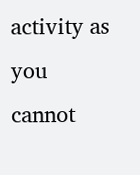activity as you cannot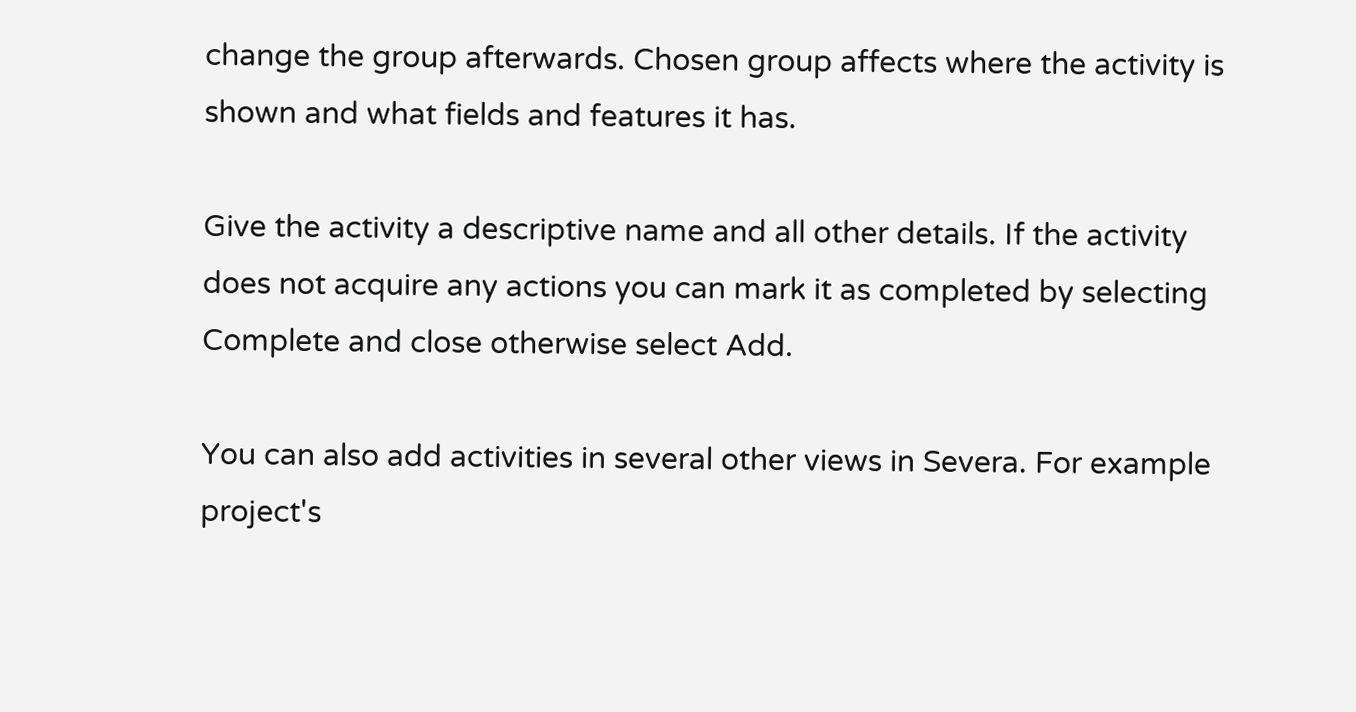change the group afterwards. Chosen group affects where the activity is shown and what fields and features it has.

Give the activity a descriptive name and all other details. If the activity does not acquire any actions you can mark it as completed by selecting Complete and close otherwise select Add.

You can also add activities in several other views in Severa. For example project's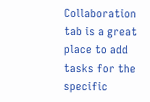Collaboration tab is a great place to add tasks for the specific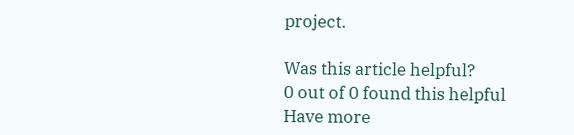project.

Was this article helpful?
0 out of 0 found this helpful
Have more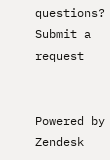questions? Submit a request


Powered by Zendesk